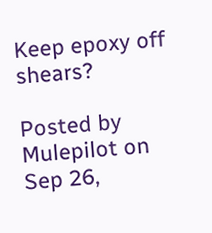Keep epoxy off shears?

Posted by Mulepilot on Sep 26,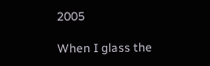2005

When I glass the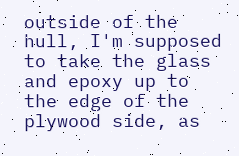outside of the hull, I'm supposed to take the glass and epoxy up to the edge of the plywood side, as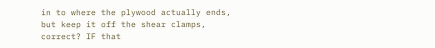in to where the plywood actually ends, but keep it off the shear clamps, correct? IF that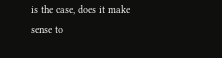is the case, does it make sense to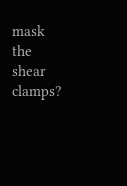mask the shear clamps?